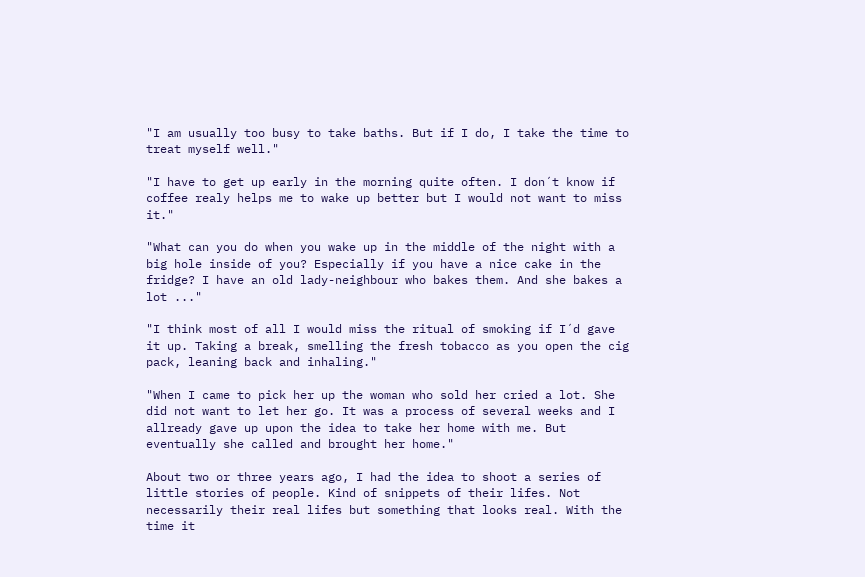"I am usually too busy to take baths. But if I do, I take the time to treat myself well."

"I have to get up early in the morning quite often. I don´t know if coffee realy helps me to wake up better but I would not want to miss it."

"What can you do when you wake up in the middle of the night with a big hole inside of you? Especially if you have a nice cake in the fridge? I have an old lady-neighbour who bakes them. And she bakes a lot ..."

"I think most of all I would miss the ritual of smoking if I´d gave it up. Taking a break, smelling the fresh tobacco as you open the cig pack, leaning back and inhaling."

"When I came to pick her up the woman who sold her cried a lot. She did not want to let her go. It was a process of several weeks and I allready gave up upon the idea to take her home with me. But eventually she called and brought her home."

About two or three years ago, I had the idea to shoot a series of little stories of people. Kind of snippets of their lifes. Not necessarily their real lifes but something that looks real. With the time it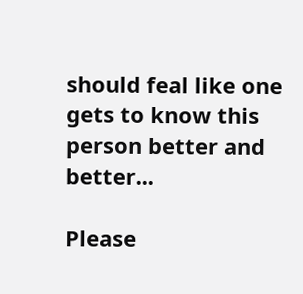should feal like one gets to know this person better and better...

Please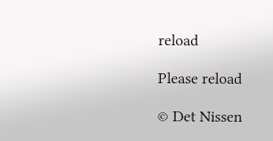reload

Please reload

© Det Nissen